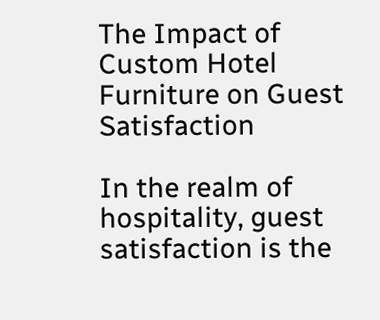The Impact of Custom Hotel Furniture on Guest Satisfaction

In the realm of hospitality, guest satisfaction is the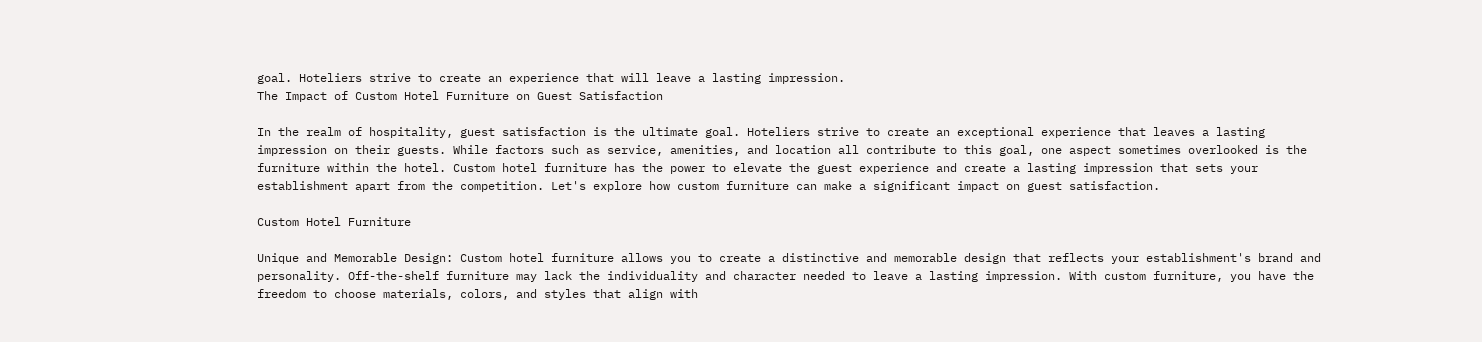goal. Hoteliers strive to create an experience that will leave a lasting impression.
The Impact of Custom Hotel Furniture on Guest Satisfaction

In the realm of hospitality, guest satisfaction is the ultimate goal. Hoteliers strive to create an exceptional experience that leaves a lasting impression on their guests. While factors such as service, amenities, and location all contribute to this goal, one aspect sometimes overlooked is the furniture within the hotel. Custom hotel furniture has the power to elevate the guest experience and create a lasting impression that sets your establishment apart from the competition. Let's explore how custom furniture can make a significant impact on guest satisfaction.

Custom Hotel Furniture

Unique and Memorable Design: Custom hotel furniture allows you to create a distinctive and memorable design that reflects your establishment's brand and personality. Off-the-shelf furniture may lack the individuality and character needed to leave a lasting impression. With custom furniture, you have the freedom to choose materials, colors, and styles that align with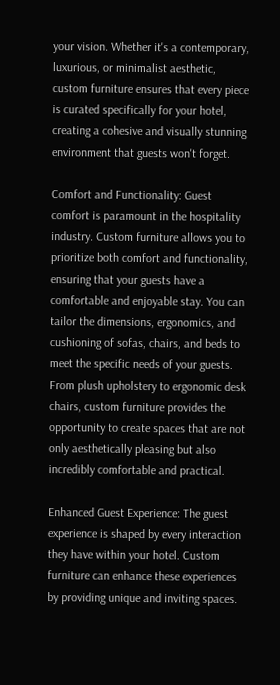your vision. Whether it's a contemporary, luxurious, or minimalist aesthetic, custom furniture ensures that every piece is curated specifically for your hotel, creating a cohesive and visually stunning environment that guests won't forget.

Comfort and Functionality: Guest comfort is paramount in the hospitality industry. Custom furniture allows you to prioritize both comfort and functionality, ensuring that your guests have a comfortable and enjoyable stay. You can tailor the dimensions, ergonomics, and cushioning of sofas, chairs, and beds to meet the specific needs of your guests. From plush upholstery to ergonomic desk chairs, custom furniture provides the opportunity to create spaces that are not only aesthetically pleasing but also incredibly comfortable and practical.

Enhanced Guest Experience: The guest experience is shaped by every interaction they have within your hotel. Custom furniture can enhance these experiences by providing unique and inviting spaces.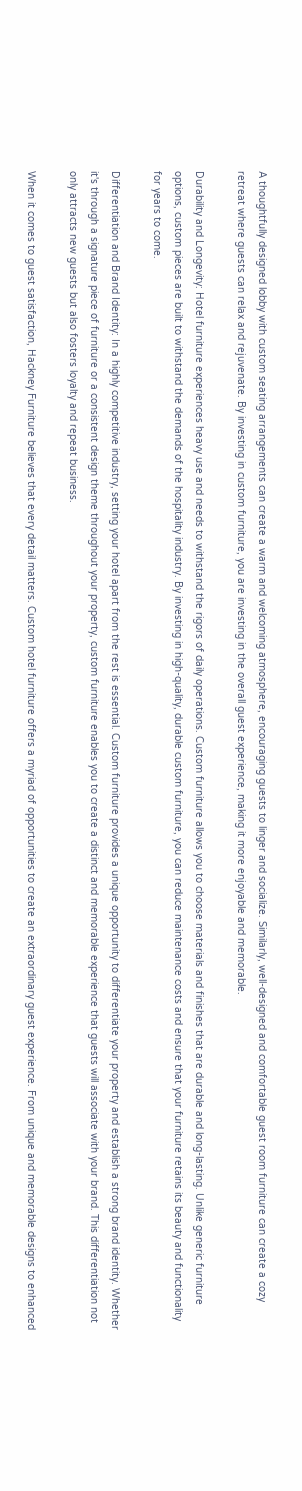A thoughtfully designed lobby with custom seating arrangements can create a warm and welcoming atmosphere, encouraging guests to linger and socialize. Similarly, well-designed and comfortable guest room furniture can create a cozy retreat where guests can relax and rejuvenate. By investing in custom furniture, you are investing in the overall guest experience, making it more enjoyable and memorable.

Durability and Longevity: Hotel furniture experiences heavy use and needs to withstand the rigors of daily operations. Custom furniture allows you to choose materials and finishes that are durable and long-lasting. Unlike generic furniture options, custom pieces are built to withstand the demands of the hospitality industry. By investing in high-quality, durable custom furniture, you can reduce maintenance costs and ensure that your furniture retains its beauty and functionality for years to come.

Differentiation and Brand Identity: In a highly competitive industry, setting your hotel apart from the rest is essential. Custom furniture provides a unique opportunity to differentiate your property and establish a strong brand identity. Whether it's through a signature piece of furniture or a consistent design theme throughout your property, custom furniture enables you to create a distinct and memorable experience that guests will associate with your brand. This differentiation not only attracts new guests but also fosters loyalty and repeat business.

When it comes to guest satisfaction, Hackney Furniture believes that every detail matters. Custom hotel furniture offers a myriad of opportunities to create an extraordinary guest experience. From unique and memorable designs to enhanced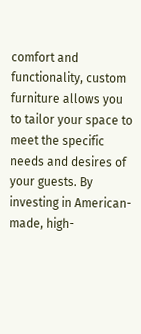comfort and functionality, custom furniture allows you to tailor your space to meet the specific needs and desires of your guests. By investing in American-made, high-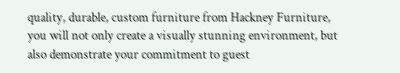quality, durable, custom furniture from Hackney Furniture, you will not only create a visually stunning environment, but also demonstrate your commitment to guest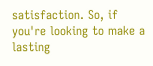satisfaction. So, if you're looking to make a lasting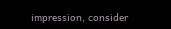impression, consider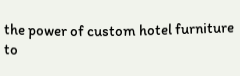the power of custom hotel furniture to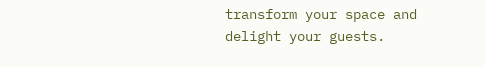transform your space and delight your guests.